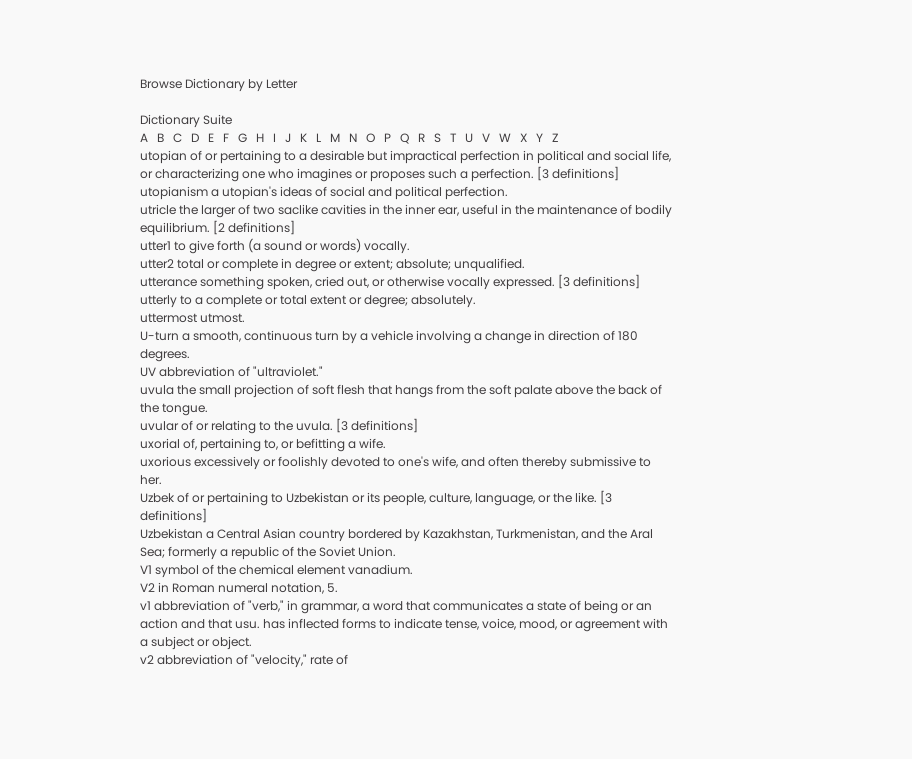Browse Dictionary by Letter

Dictionary Suite
A   B   C   D   E   F   G   H   I   J   K   L   M   N   O   P   Q   R   S   T   U   V   W   X   Y   Z
utopian of or pertaining to a desirable but impractical perfection in political and social life, or characterizing one who imagines or proposes such a perfection. [3 definitions]
utopianism a utopian's ideas of social and political perfection.
utricle the larger of two saclike cavities in the inner ear, useful in the maintenance of bodily equilibrium. [2 definitions]
utter1 to give forth (a sound or words) vocally.
utter2 total or complete in degree or extent; absolute; unqualified.
utterance something spoken, cried out, or otherwise vocally expressed. [3 definitions]
utterly to a complete or total extent or degree; absolutely.
uttermost utmost.
U-turn a smooth, continuous turn by a vehicle involving a change in direction of 180 degrees.
UV abbreviation of "ultraviolet."
uvula the small projection of soft flesh that hangs from the soft palate above the back of the tongue.
uvular of or relating to the uvula. [3 definitions]
uxorial of, pertaining to, or befitting a wife.
uxorious excessively or foolishly devoted to one's wife, and often thereby submissive to her.
Uzbek of or pertaining to Uzbekistan or its people, culture, language, or the like. [3 definitions]
Uzbekistan a Central Asian country bordered by Kazakhstan, Turkmenistan, and the Aral Sea; formerly a republic of the Soviet Union.
V1 symbol of the chemical element vanadium.
V2 in Roman numeral notation, 5.
v1 abbreviation of "verb," in grammar, a word that communicates a state of being or an action and that usu. has inflected forms to indicate tense, voice, mood, or agreement with a subject or object.
v2 abbreviation of "velocity," rate of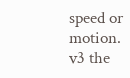speed or motion.
v3 the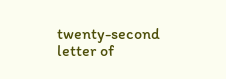twenty-second letter of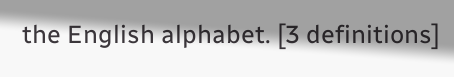the English alphabet. [3 definitions]